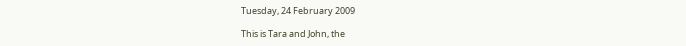Tuesday, 24 February 2009

This is Tara and John, the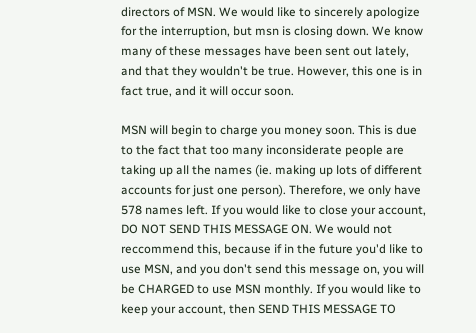directors of MSN. We would like to sincerely apologize for the interruption, but msn is closing down. We know many of these messages have been sent out lately, and that they wouldn't be true. However, this one is in fact true, and it will occur soon.

MSN will begin to charge you money soon. This is due to the fact that too many inconsiderate people are taking up all the names (ie. making up lots of different accounts for just one person). Therefore, we only have 578 names left. If you would like to close your account, DO NOT SEND THIS MESSAGE ON. We would not reccommend this, because if in the future you'd like to use MSN, and you don't send this message on, you will be CHARGED to use MSN monthly. If you would like to keep your account, then SEND THIS MESSAGE TO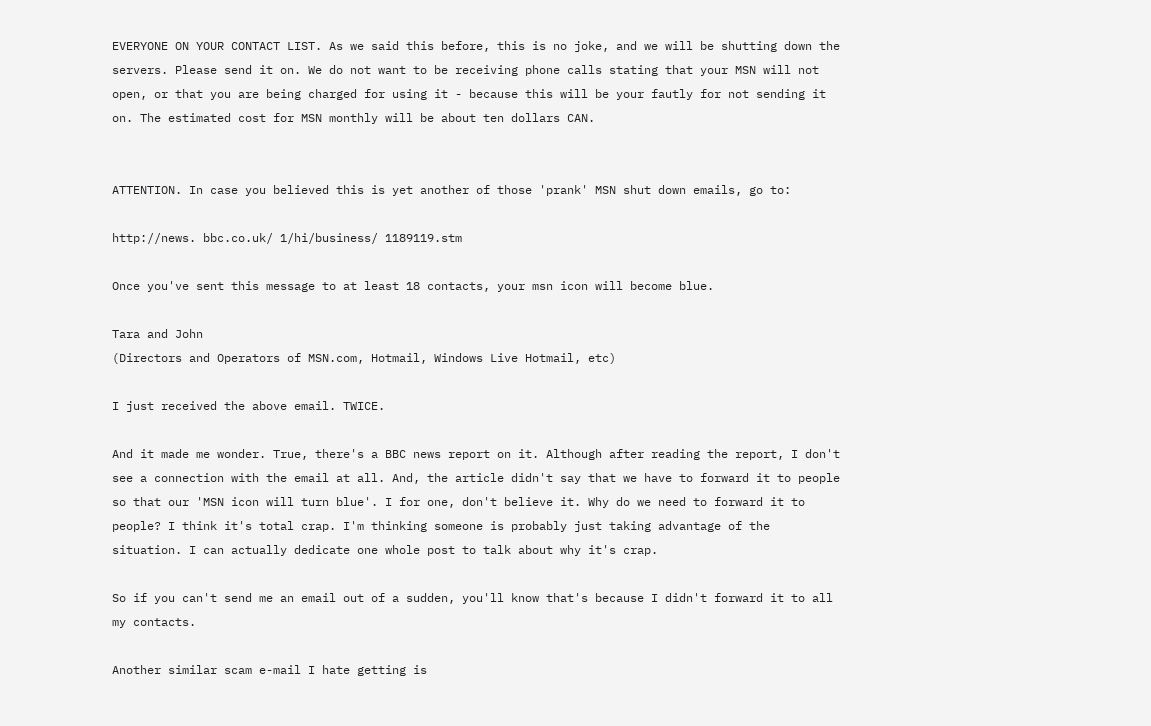EVERYONE ON YOUR CONTACT LIST. As we said this before, this is no joke, and we will be shutting down the servers. Please send it on. We do not want to be receiving phone calls stating that your MSN will not open, or that you are being charged for using it - because this will be your fautly for not sending it on. The estimated cost for MSN monthly will be about ten dollars CAN.


ATTENTION. In case you believed this is yet another of those 'prank' MSN shut down emails, go to:

http://news. bbc.co.uk/ 1/hi/business/ 1189119.stm

Once you've sent this message to at least 18 contacts, your msn icon will become blue.

Tara and John
(Directors and Operators of MSN.com, Hotmail, Windows Live Hotmail, etc)

I just received the above email. TWICE.

And it made me wonder. True, there's a BBC news report on it. Although after reading the report, I don't see a connection with the email at all. And, the article didn't say that we have to forward it to people so that our 'MSN icon will turn blue'. I for one, don't believe it. Why do we need to forward it to people? I think it's total crap. I'm thinking someone is probably just taking advantage of the situation. I can actually dedicate one whole post to talk about why it's crap.

So if you can't send me an email out of a sudden, you'll know that's because I didn't forward it to all my contacts.

Another similar scam e-mail I hate getting is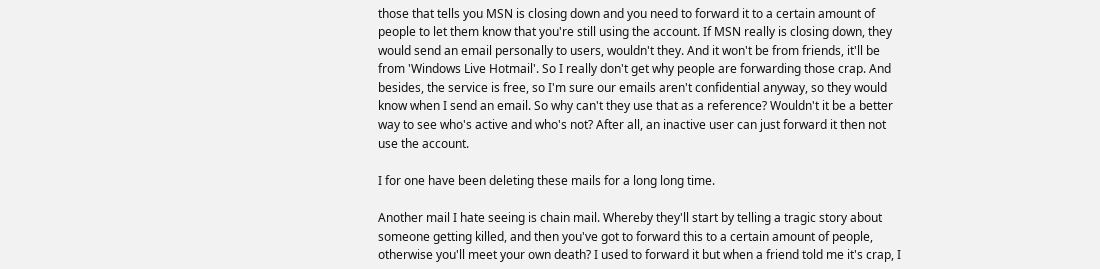those that tells you MSN is closing down and you need to forward it to a certain amount of people to let them know that you're still using the account. If MSN really is closing down, they would send an email personally to users, wouldn't they. And it won't be from friends, it'll be from 'Windows Live Hotmail'. So I really don't get why people are forwarding those crap. And besides, the service is free, so I'm sure our emails aren't confidential anyway, so they would know when I send an email. So why can't they use that as a reference? Wouldn't it be a better way to see who's active and who's not? After all, an inactive user can just forward it then not use the account.

I for one have been deleting these mails for a long long time.

Another mail I hate seeing is chain mail. Whereby they'll start by telling a tragic story about someone getting killed, and then you've got to forward this to a certain amount of people, otherwise you'll meet your own death? I used to forward it but when a friend told me it's crap, I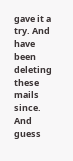gave it a try. And have been deleting these mails since. And guess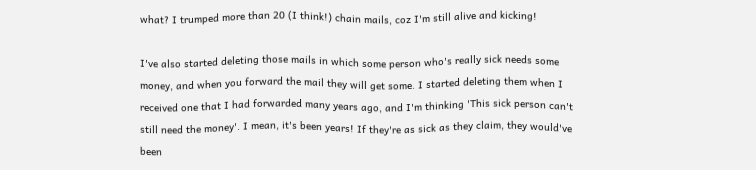what? I trumped more than 20 (I think!) chain mails, coz I'm still alive and kicking!

I've also started deleting those mails in which some person who's really sick needs some money, and when you forward the mail they will get some. I started deleting them when I received one that I had forwarded many years ago, and I'm thinking 'This sick person can't still need the money'. I mean, it's been years! If they're as sick as they claim, they would've been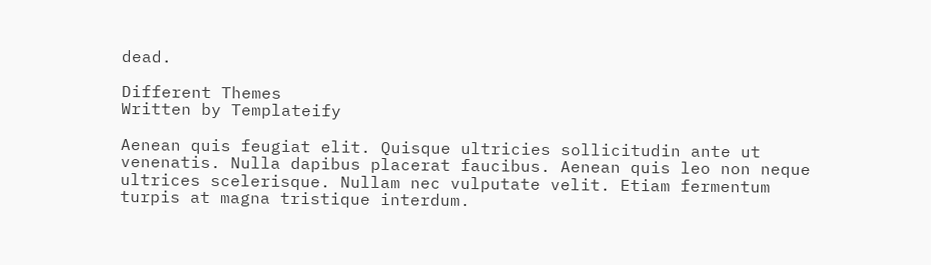dead.

Different Themes
Written by Templateify

Aenean quis feugiat elit. Quisque ultricies sollicitudin ante ut venenatis. Nulla dapibus placerat faucibus. Aenean quis leo non neque ultrices scelerisque. Nullam nec vulputate velit. Etiam fermentum turpis at magna tristique interdum.